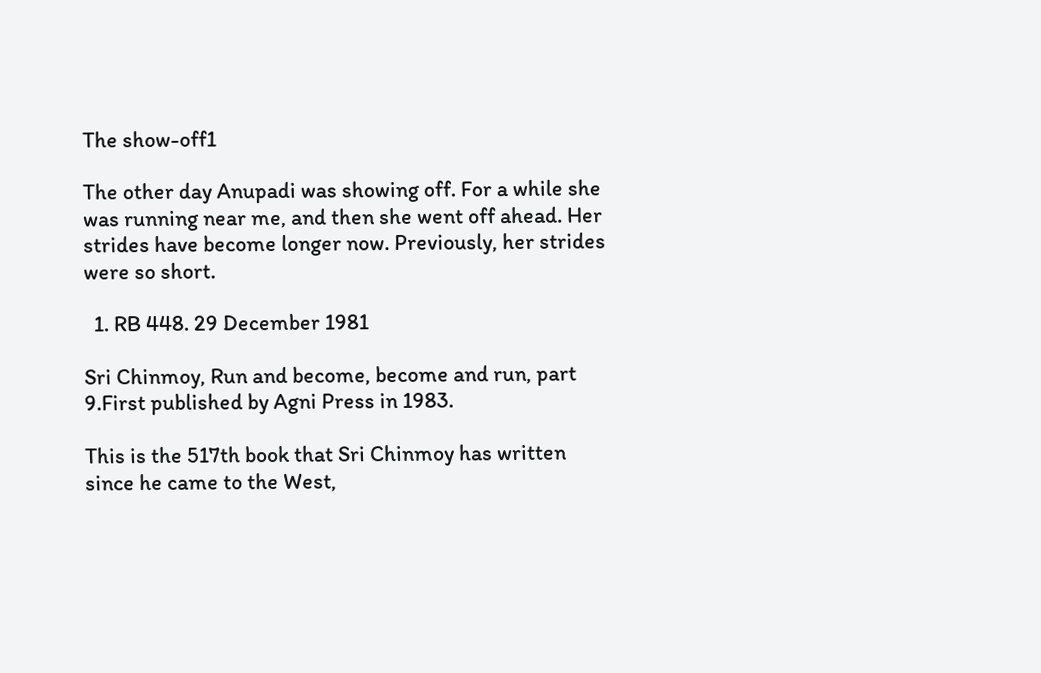The show-off1

The other day Anupadi was showing off. For a while she was running near me, and then she went off ahead. Her strides have become longer now. Previously, her strides were so short.

  1. RB 448. 29 December 1981

Sri Chinmoy, Run and become, become and run, part 9.First published by Agni Press in 1983.

This is the 517th book that Sri Chinmoy has written since he came to the West,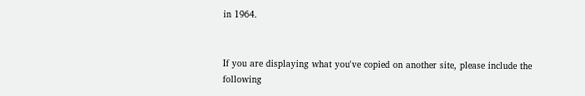in 1964.


If you are displaying what you've copied on another site, please include the following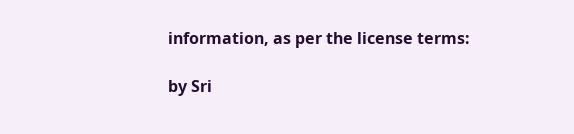information, as per the license terms:

by Sri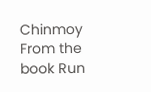Chinmoy
From the book Run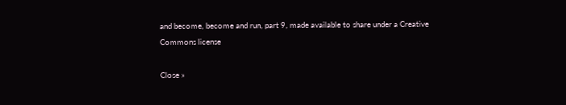and become, become and run, part 9, made available to share under a Creative Commons license

Close »